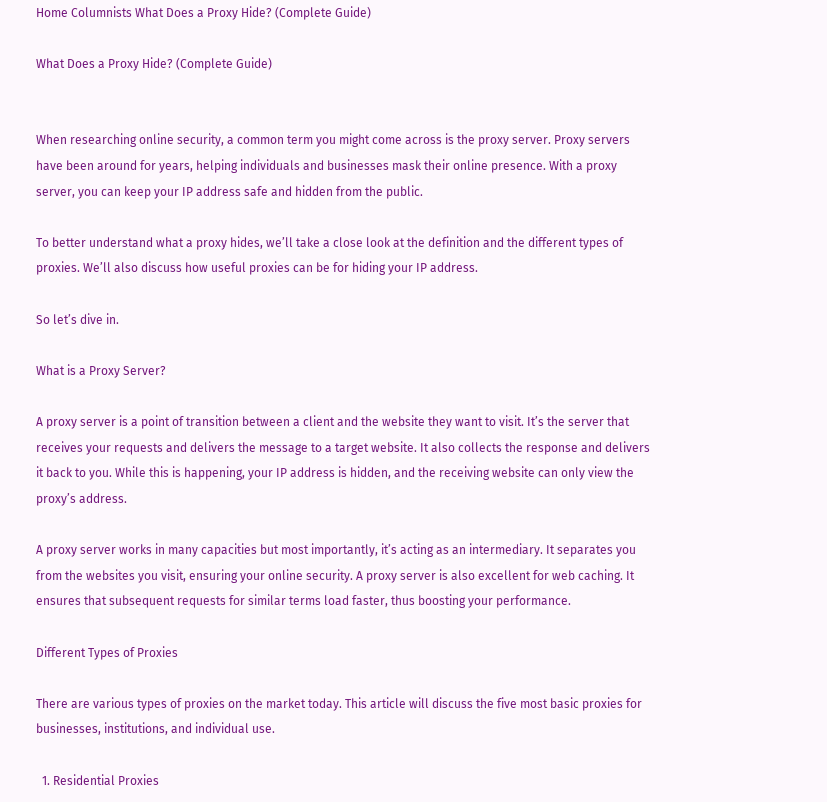Home Columnists What Does a Proxy Hide? (Complete Guide)

What Does a Proxy Hide? (Complete Guide)


When researching online security, a common term you might come across is the proxy server. Proxy servers have been around for years, helping individuals and businesses mask their online presence. With a proxy server, you can keep your IP address safe and hidden from the public.

To better understand what a proxy hides, we’ll take a close look at the definition and the different types of proxies. We’ll also discuss how useful proxies can be for hiding your IP address.

So let’s dive in.

What is a Proxy Server?

A proxy server is a point of transition between a client and the website they want to visit. It’s the server that receives your requests and delivers the message to a target website. It also collects the response and delivers it back to you. While this is happening, your IP address is hidden, and the receiving website can only view the proxy’s address.

A proxy server works in many capacities but most importantly, it’s acting as an intermediary. It separates you from the websites you visit, ensuring your online security. A proxy server is also excellent for web caching. It ensures that subsequent requests for similar terms load faster, thus boosting your performance.

Different Types of Proxies

There are various types of proxies on the market today. This article will discuss the five most basic proxies for businesses, institutions, and individual use.

  1. Residential Proxies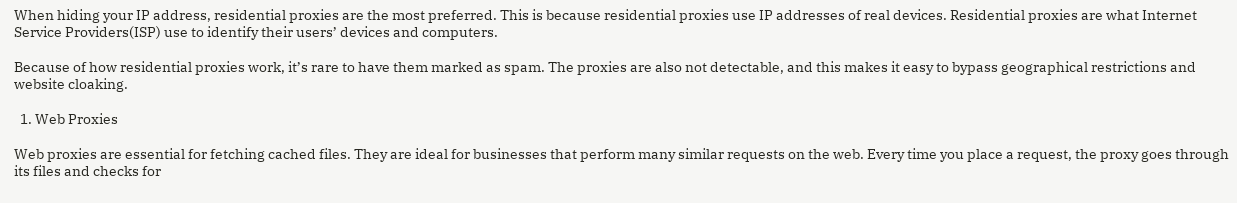When hiding your IP address, residential proxies are the most preferred. This is because residential proxies use IP addresses of real devices. Residential proxies are what Internet Service Providers(ISP) use to identify their users’ devices and computers.

Because of how residential proxies work, it’s rare to have them marked as spam. The proxies are also not detectable, and this makes it easy to bypass geographical restrictions and website cloaking.

  1. Web Proxies

Web proxies are essential for fetching cached files. They are ideal for businesses that perform many similar requests on the web. Every time you place a request, the proxy goes through its files and checks for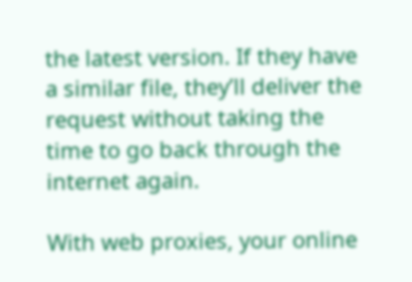the latest version. If they have a similar file, they’ll deliver the request without taking the time to go back through the internet again.

With web proxies, your online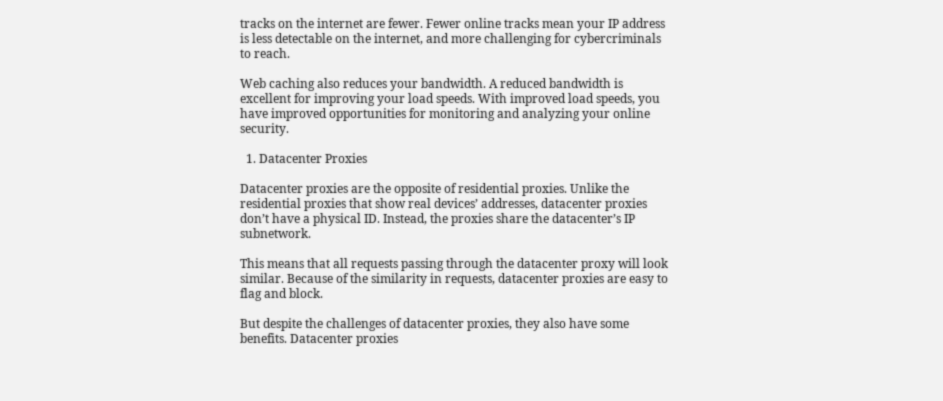tracks on the internet are fewer. Fewer online tracks mean your IP address is less detectable on the internet, and more challenging for cybercriminals to reach.

Web caching also reduces your bandwidth. A reduced bandwidth is excellent for improving your load speeds. With improved load speeds, you have improved opportunities for monitoring and analyzing your online security.

  1. Datacenter Proxies

Datacenter proxies are the opposite of residential proxies. Unlike the residential proxies that show real devices’ addresses, datacenter proxies don’t have a physical ID. Instead, the proxies share the datacenter’s IP subnetwork.

This means that all requests passing through the datacenter proxy will look similar. Because of the similarity in requests, datacenter proxies are easy to flag and block.

But despite the challenges of datacenter proxies, they also have some benefits. Datacenter proxies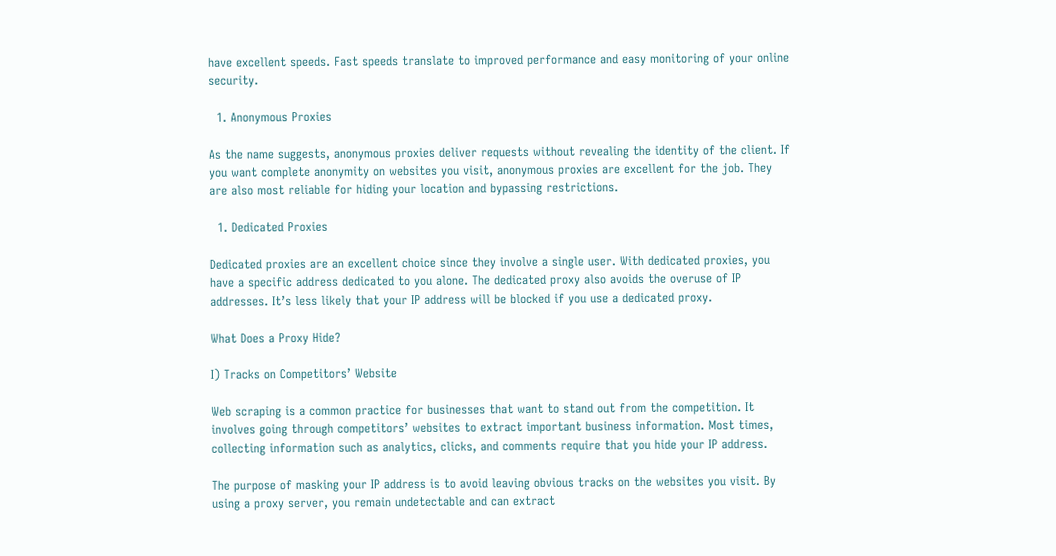have excellent speeds. Fast speeds translate to improved performance and easy monitoring of your online security.

  1. Anonymous Proxies

As the name suggests, anonymous proxies deliver requests without revealing the identity of the client. If you want complete anonymity on websites you visit, anonymous proxies are excellent for the job. They are also most reliable for hiding your location and bypassing restrictions.

  1. Dedicated Proxies

Dedicated proxies are an excellent choice since they involve a single user. With dedicated proxies, you have a specific address dedicated to you alone. The dedicated proxy also avoids the overuse of IP addresses. It’s less likely that your IP address will be blocked if you use a dedicated proxy.

What Does a Proxy Hide?

I) Tracks on Competitors’ Website

Web scraping is a common practice for businesses that want to stand out from the competition. It involves going through competitors’ websites to extract important business information. Most times, collecting information such as analytics, clicks, and comments require that you hide your IP address.

The purpose of masking your IP address is to avoid leaving obvious tracks on the websites you visit. By using a proxy server, you remain undetectable and can extract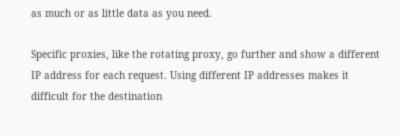as much or as little data as you need.

Specific proxies, like the rotating proxy, go further and show a different IP address for each request. Using different IP addresses makes it difficult for the destination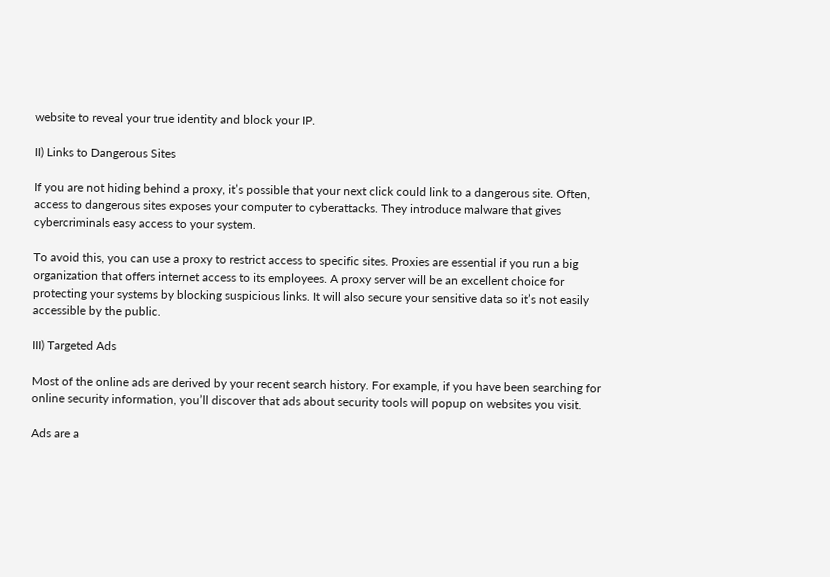website to reveal your true identity and block your IP.

II) Links to Dangerous Sites

If you are not hiding behind a proxy, it’s possible that your next click could link to a dangerous site. Often, access to dangerous sites exposes your computer to cyberattacks. They introduce malware that gives cybercriminals easy access to your system.

To avoid this, you can use a proxy to restrict access to specific sites. Proxies are essential if you run a big organization that offers internet access to its employees. A proxy server will be an excellent choice for protecting your systems by blocking suspicious links. It will also secure your sensitive data so it’s not easily accessible by the public.

III) Targeted Ads

Most of the online ads are derived by your recent search history. For example, if you have been searching for online security information, you’ll discover that ads about security tools will popup on websites you visit.

Ads are a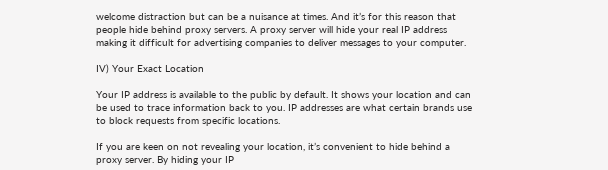welcome distraction but can be a nuisance at times. And it’s for this reason that people hide behind proxy servers. A proxy server will hide your real IP address making it difficult for advertising companies to deliver messages to your computer.

IV) Your Exact Location

Your IP address is available to the public by default. It shows your location and can be used to trace information back to you. IP addresses are what certain brands use to block requests from specific locations.

If you are keen on not revealing your location, it’s convenient to hide behind a proxy server. By hiding your IP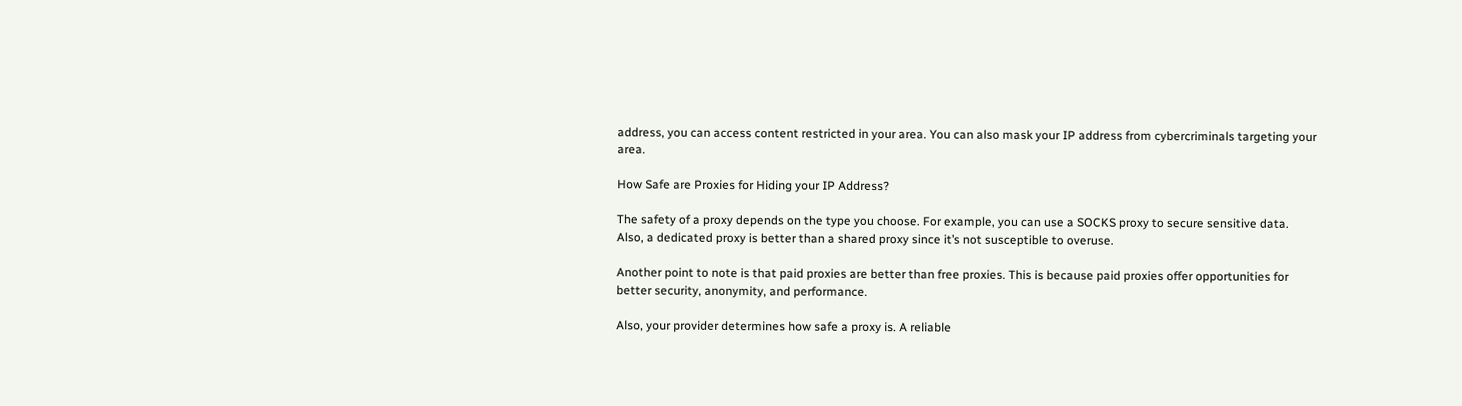address, you can access content restricted in your area. You can also mask your IP address from cybercriminals targeting your area.

How Safe are Proxies for Hiding your IP Address?

The safety of a proxy depends on the type you choose. For example, you can use a SOCKS proxy to secure sensitive data. Also, a dedicated proxy is better than a shared proxy since it’s not susceptible to overuse.

Another point to note is that paid proxies are better than free proxies. This is because paid proxies offer opportunities for better security, anonymity, and performance.

Also, your provider determines how safe a proxy is. A reliable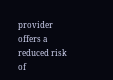provider offers a reduced risk of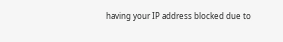having your IP address blocked due to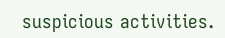suspicious activities.